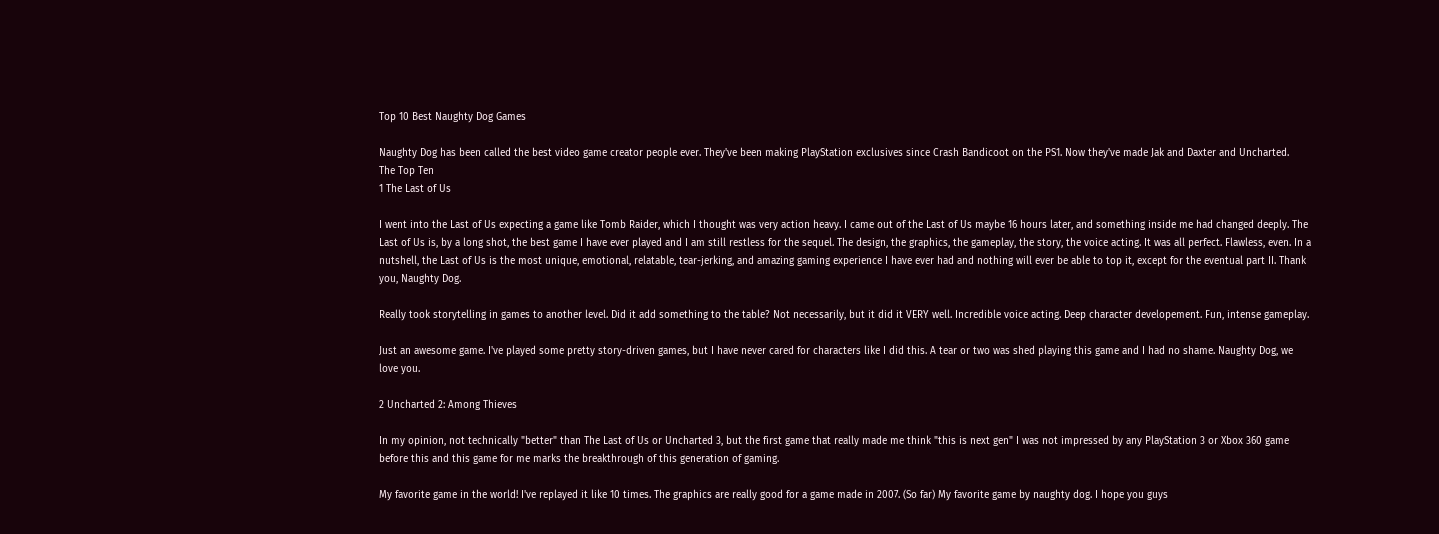Top 10 Best Naughty Dog Games

Naughty Dog has been called the best video game creator people ever. They've been making PlayStation exclusives since Crash Bandicoot on the PS1. Now they've made Jak and Daxter and Uncharted.
The Top Ten
1 The Last of Us

I went into the Last of Us expecting a game like Tomb Raider, which I thought was very action heavy. I came out of the Last of Us maybe 16 hours later, and something inside me had changed deeply. The Last of Us is, by a long shot, the best game I have ever played and I am still restless for the sequel. The design, the graphics, the gameplay, the story, the voice acting. It was all perfect. Flawless, even. In a nutshell, the Last of Us is the most unique, emotional, relatable, tear-jerking, and amazing gaming experience I have ever had and nothing will ever be able to top it, except for the eventual part II. Thank you, Naughty Dog.

Really took storytelling in games to another level. Did it add something to the table? Not necessarily, but it did it VERY well. Incredible voice acting. Deep character developement. Fun, intense gameplay.

Just an awesome game. I've played some pretty story-driven games, but I have never cared for characters like I did this. A tear or two was shed playing this game and I had no shame. Naughty Dog, we love you.

2 Uncharted 2: Among Thieves

In my opinion, not technically "better" than The Last of Us or Uncharted 3, but the first game that really made me think "this is next gen" I was not impressed by any PlayStation 3 or Xbox 360 game before this and this game for me marks the breakthrough of this generation of gaming.

My favorite game in the world! I've replayed it like 10 times. The graphics are really good for a game made in 2007. (So far) My favorite game by naughty dog. I hope you guys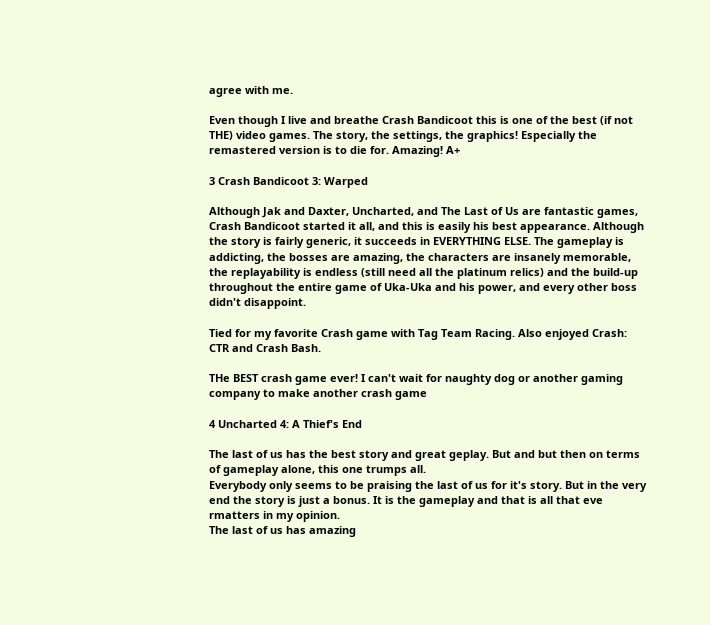agree with me.

Even though I live and breathe Crash Bandicoot this is one of the best (if not THE) video games. The story, the settings, the graphics! Especially the remastered version is to die for. Amazing! A+

3 Crash Bandicoot 3: Warped

Although Jak and Daxter, Uncharted, and The Last of Us are fantastic games, Crash Bandicoot started it all, and this is easily his best appearance. Although the story is fairly generic, it succeeds in EVERYTHING ELSE. The gameplay is addicting, the bosses are amazing, the characters are insanely memorable, the replayability is endless (still need all the platinum relics) and the build-up throughout the entire game of Uka-Uka and his power, and every other boss didn't disappoint.

Tied for my favorite Crash game with Tag Team Racing. Also enjoyed Crash: CTR and Crash Bash.

THe BEST crash game ever! I can't wait for naughty dog or another gaming company to make another crash game

4 Uncharted 4: A Thief's End

The last of us has the best story and great geplay. But and but then on terms of gameplay alone, this one trumps all.
Everybody only seems to be praising the last of us for it's story. But in the very end the story is just a bonus. It is the gameplay and that is all that eve rmatters in my opinion.
The last of us has amazing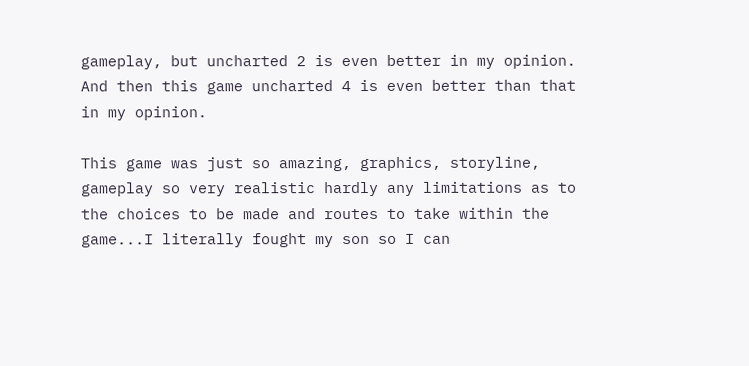gameplay, but uncharted 2 is even better in my opinion. And then this game uncharted 4 is even better than that in my opinion.

This game was just so amazing, graphics, storyline, gameplay so very realistic hardly any limitations as to the choices to be made and routes to take within the game...I literally fought my son so I can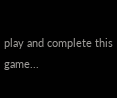play and complete this game...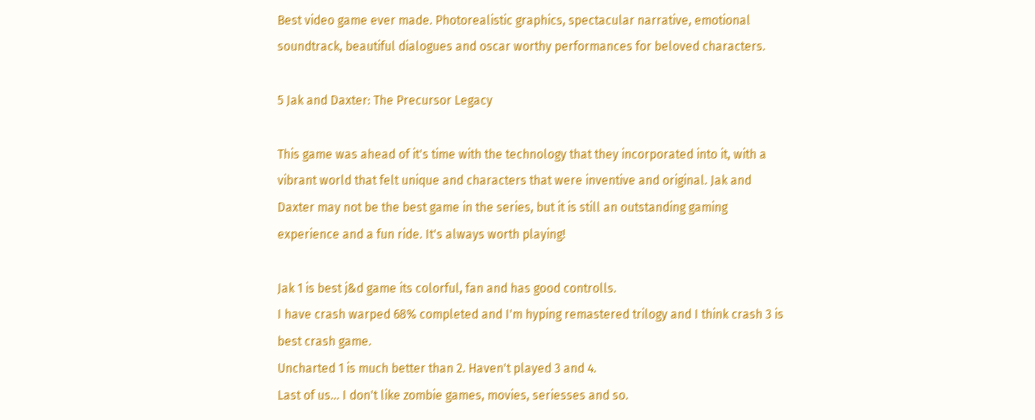Best video game ever made. Photorealistic graphics, spectacular narrative, emotional soundtrack, beautiful dialogues and oscar worthy performances for beloved characters.

5 Jak and Daxter: The Precursor Legacy

This game was ahead of it's time with the technology that they incorporated into it, with a vibrant world that felt unique and characters that were inventive and original. Jak and Daxter may not be the best game in the series, but it is still an outstanding gaming experience and a fun ride. It's always worth playing!

Jak 1 is best j&d game its colorful, fan and has good controlls.
I have crash warped 68% completed and I'm hyping remastered trilogy and I think crash 3 is best crash game.
Uncharted 1 is much better than 2. Haven't played 3 and 4.
Last of us... I don't like zombie games, movies, seriesses and so.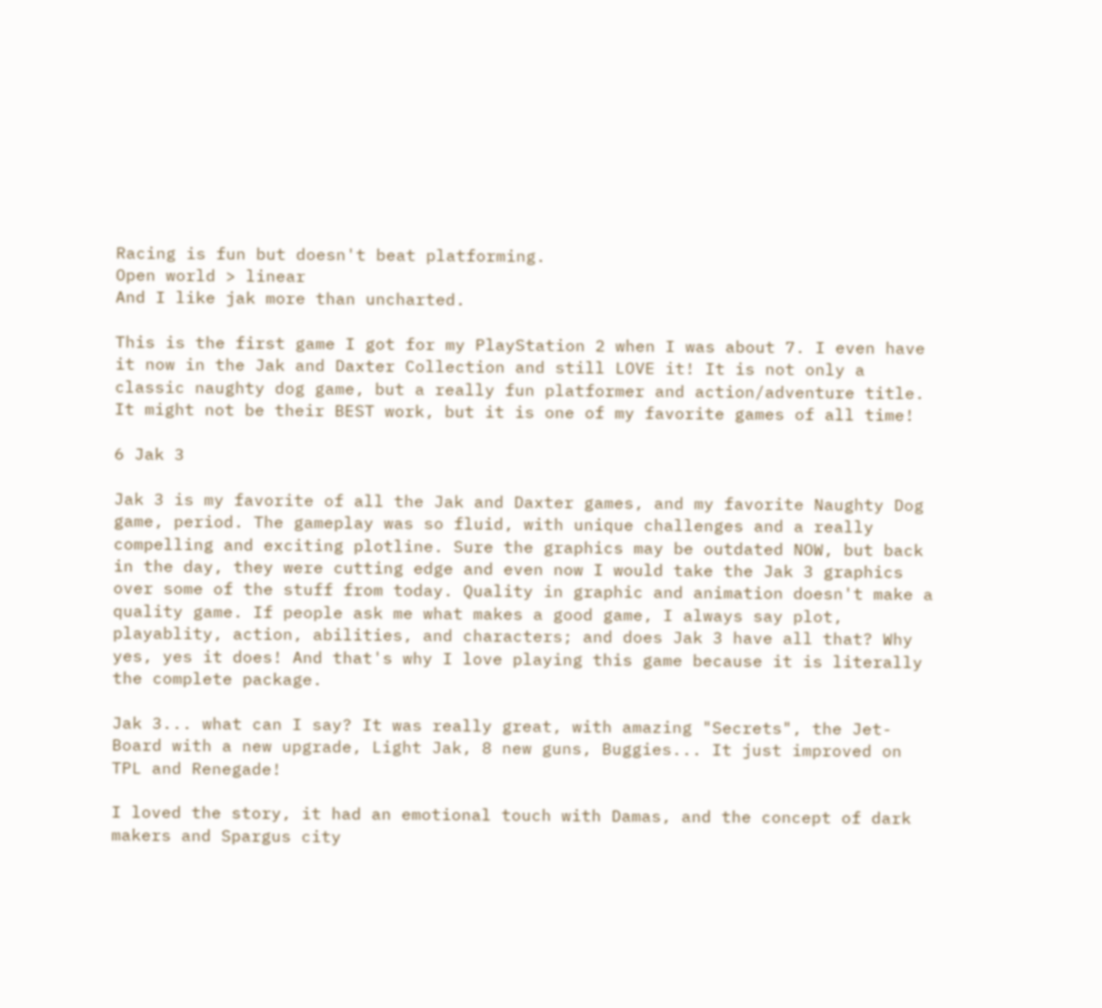Racing is fun but doesn't beat platforming.
Open world > linear
And I like jak more than uncharted.

This is the first game I got for my PlayStation 2 when I was about 7. I even have it now in the Jak and Daxter Collection and still LOVE it! It is not only a classic naughty dog game, but a really fun platformer and action/adventure title. It might not be their BEST work, but it is one of my favorite games of all time!

6 Jak 3

Jak 3 is my favorite of all the Jak and Daxter games, and my favorite Naughty Dog game, period. The gameplay was so fluid, with unique challenges and a really compelling and exciting plotline. Sure the graphics may be outdated NOW, but back in the day, they were cutting edge and even now I would take the Jak 3 graphics over some of the stuff from today. Quality in graphic and animation doesn't make a quality game. If people ask me what makes a good game, I always say plot, playablity, action, abilities, and characters; and does Jak 3 have all that? Why yes, yes it does! And that's why I love playing this game because it is literally the complete package.

Jak 3... what can I say? It was really great, with amazing "Secrets", the Jet-Board with a new upgrade, Light Jak, 8 new guns, Buggies... It just improved on TPL and Renegade!

I loved the story, it had an emotional touch with Damas, and the concept of dark makers and Spargus city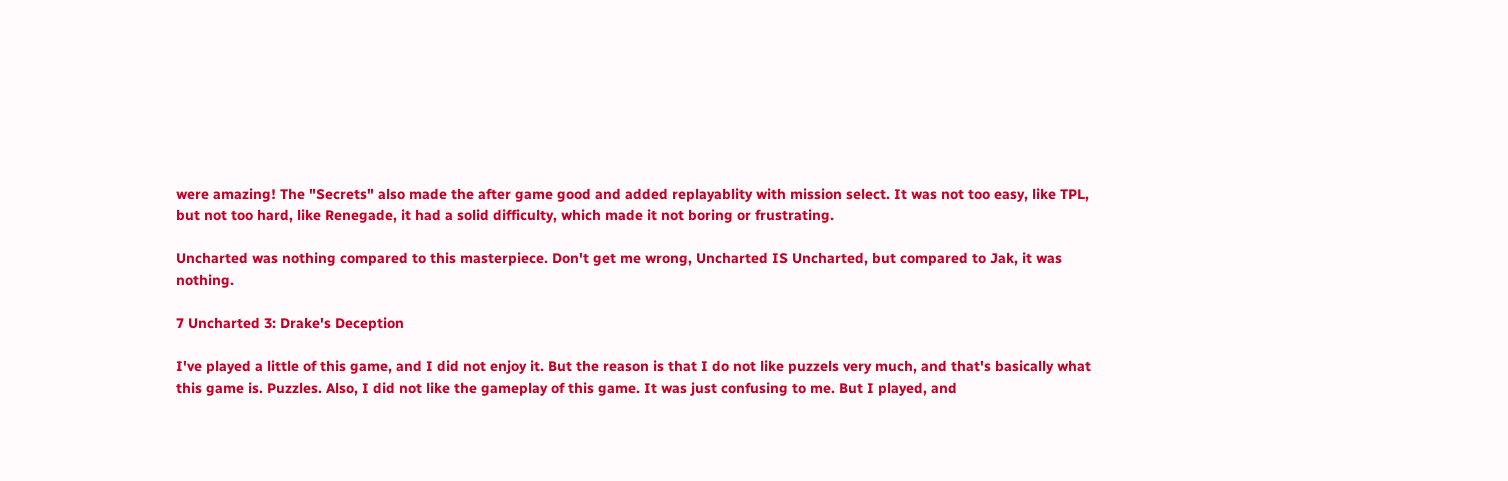were amazing! The "Secrets" also made the after game good and added replayablity with mission select. It was not too easy, like TPL, but not too hard, like Renegade, it had a solid difficulty, which made it not boring or frustrating.

Uncharted was nothing compared to this masterpiece. Don't get me wrong, Uncharted IS Uncharted, but compared to Jak, it was nothing.

7 Uncharted 3: Drake's Deception

I've played a little of this game, and I did not enjoy it. But the reason is that I do not like puzzels very much, and that's basically what this game is. Puzzles. Also, I did not like the gameplay of this game. It was just confusing to me. But I played, and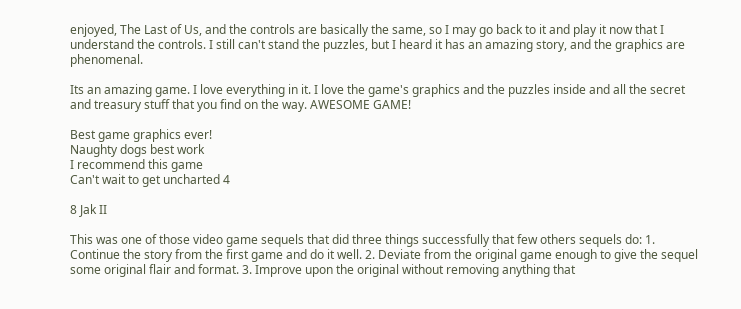enjoyed, The Last of Us, and the controls are basically the same, so I may go back to it and play it now that I understand the controls. I still can't stand the puzzles, but I heard it has an amazing story, and the graphics are phenomenal.

Its an amazing game. I love everything in it. I love the game's graphics and the puzzles inside and all the secret and treasury stuff that you find on the way. AWESOME GAME!

Best game graphics ever!
Naughty dogs best work
I recommend this game
Can't wait to get uncharted 4

8 Jak II

This was one of those video game sequels that did three things successfully that few others sequels do: 1. Continue the story from the first game and do it well. 2. Deviate from the original game enough to give the sequel some original flair and format. 3. Improve upon the original without removing anything that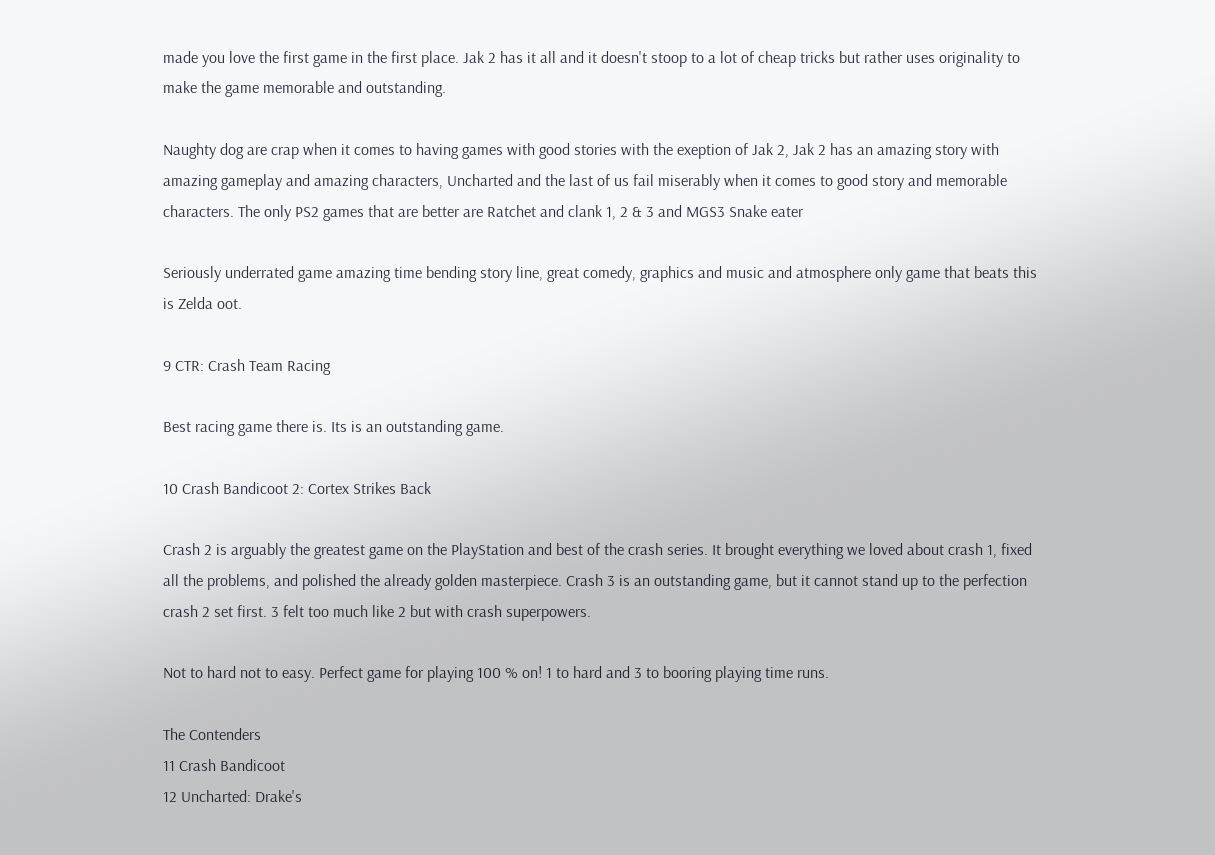made you love the first game in the first place. Jak 2 has it all and it doesn't stoop to a lot of cheap tricks but rather uses originality to make the game memorable and outstanding.

Naughty dog are crap when it comes to having games with good stories with the exeption of Jak 2, Jak 2 has an amazing story with amazing gameplay and amazing characters, Uncharted and the last of us fail miserably when it comes to good story and memorable characters. The only PS2 games that are better are Ratchet and clank 1, 2 & 3 and MGS3 Snake eater

Seriously underrated game amazing time bending story line, great comedy, graphics and music and atmosphere only game that beats this is Zelda oot.

9 CTR: Crash Team Racing

Best racing game there is. Its is an outstanding game.

10 Crash Bandicoot 2: Cortex Strikes Back

Crash 2 is arguably the greatest game on the PlayStation and best of the crash series. It brought everything we loved about crash 1, fixed all the problems, and polished the already golden masterpiece. Crash 3 is an outstanding game, but it cannot stand up to the perfection crash 2 set first. 3 felt too much like 2 but with crash superpowers.

Not to hard not to easy. Perfect game for playing 100 % on! 1 to hard and 3 to booring playing time runs.

The Contenders
11 Crash Bandicoot
12 Uncharted: Drake's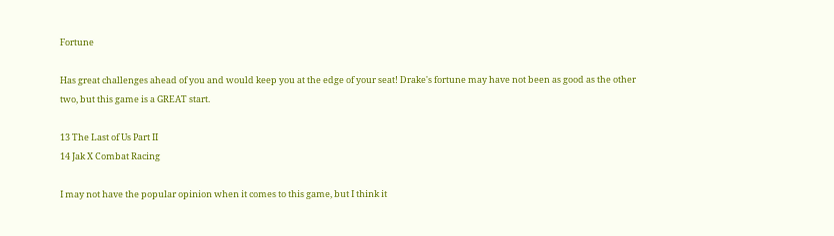Fortune

Has great challenges ahead of you and would keep you at the edge of your seat! Drake's fortune may have not been as good as the other two, but this game is a GREAT start.

13 The Last of Us Part II
14 Jak X Combat Racing

I may not have the popular opinion when it comes to this game, but I think it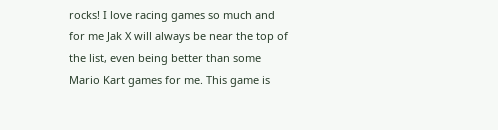rocks! I love racing games so much and for me Jak X will always be near the top of the list, even being better than some Mario Kart games for me. This game is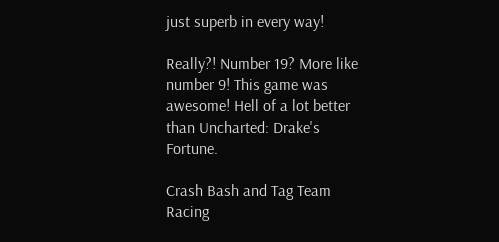just superb in every way!

Really?! Number 19? More like number 9! This game was awesome! Hell of a lot better than Uncharted: Drake's Fortune.

Crash Bash and Tag Team Racing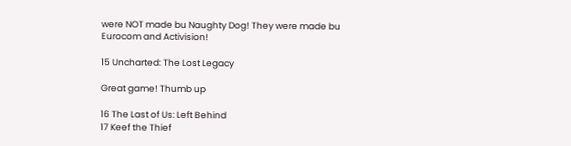were NOT made bu Naughty Dog! They were made bu Eurocom and Activision!

15 Uncharted: The Lost Legacy

Great game! Thumb up

16 The Last of Us: Left Behind
17 Keef the Thief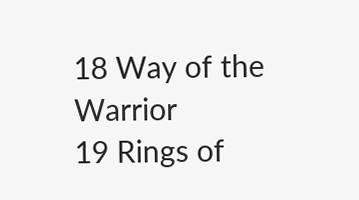18 Way of the Warrior
19 Rings of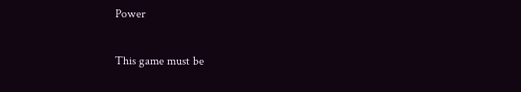Power

This game must be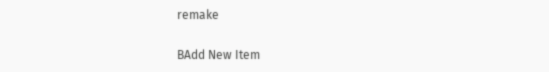remake

BAdd New Item